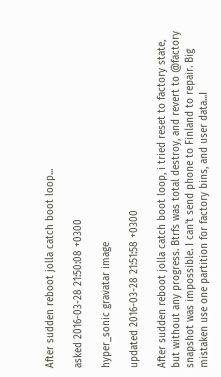After sudden reboot jolla catch boot loop...

asked 2016-03-28 21:50:08 +0300

hyper_sonic gravatar image

updated 2016-03-28 21:51:58 +0300

After sudden reboot jolla catch boot loop, i tried reset to factory state, but without any progress. Btrfs was total destroy, and revert to @factory snapshot was impossible. I can't send phone to Finland to repair. Big mistaken use one partition for factory bins, and user data...I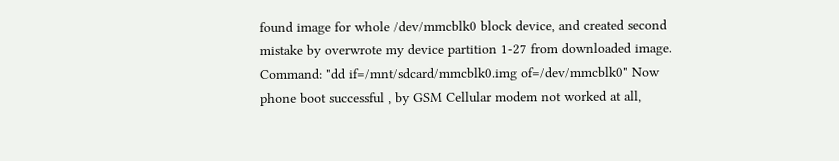found image for whole /dev/mmcblk0 block device, and created second mistake by overwrote my device partition 1-27 from downloaded image. Command: "dd if=/mnt/sdcard/mmcblk0.img of=/dev/mmcblk0" Now phone boot successful , by GSM Cellular modem not worked at all,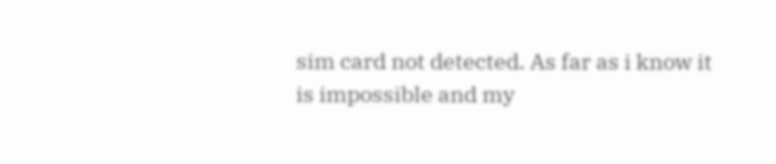sim card not detected. As far as i know it is impossible and my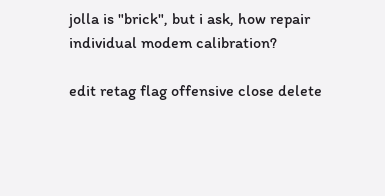jolla is "brick", but i ask, how repair individual modem calibration?

edit retag flag offensive close delete